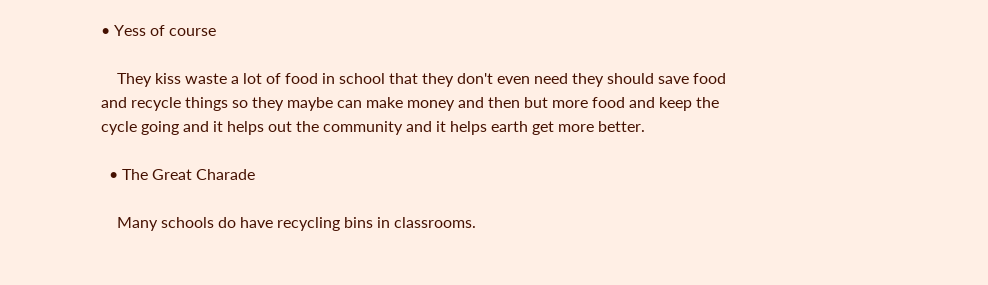• Yess of course

    They kiss waste a lot of food in school that they don't even need they should save food and recycle things so they maybe can make money and then but more food and keep the cycle going and it helps out the community and it helps earth get more better.

  • The Great Charade

    Many schools do have recycling bins in classrooms.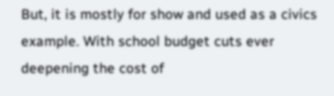But, it is mostly for show and used as a civics example. With school budget cuts ever deepening the cost of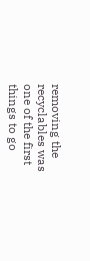removing the recyclables was one of the first things to go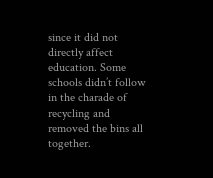since it did not directly affect education. Some schools didn’t follow in the charade of recycling and removed the bins all together.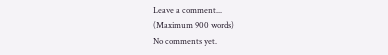Leave a comment...
(Maximum 900 words)
No comments yet.